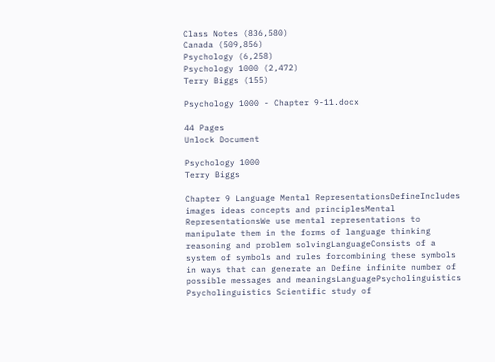Class Notes (836,580)
Canada (509,856)
Psychology (6,258)
Psychology 1000 (2,472)
Terry Biggs (155)

Psychology 1000 - Chapter 9-11.docx

44 Pages
Unlock Document

Psychology 1000
Terry Biggs

Chapter 9 Language Mental RepresentationsDefineIncludes images ideas concepts and principlesMental RepresentationsWe use mental representations to manipulate them in the forms of language thinking reasoning and problem solvingLanguageConsists of a system of symbols and rules forcombining these symbols in ways that can generate an Define infinite number of possible messages and meaningsLanguagePsycholinguistics Psycholinguistics Scientific study of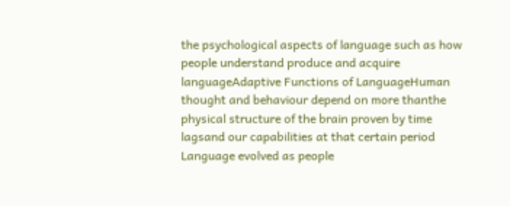the psychological aspects of language such as how people understand produce and acquire languageAdaptive Functions of LanguageHuman thought and behaviour depend on more thanthe physical structure of the brain proven by time lagsand our capabilities at that certain period Language evolved as people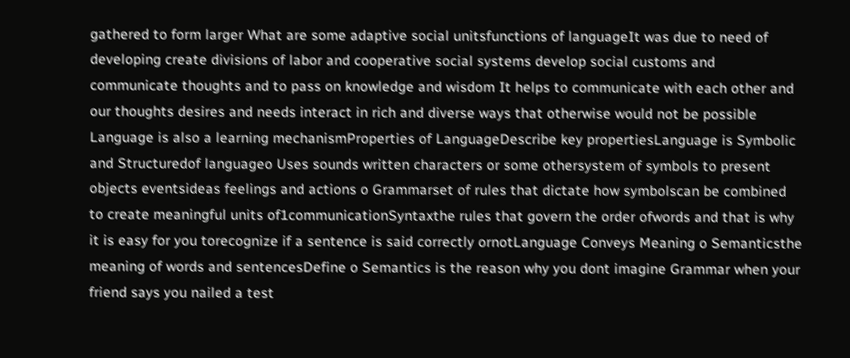gathered to form larger What are some adaptive social unitsfunctions of languageIt was due to need of developing create divisions of labor and cooperative social systems develop social customs and communicate thoughts and to pass on knowledge and wisdom It helps to communicate with each other and our thoughts desires and needs interact in rich and diverse ways that otherwise would not be possible Language is also a learning mechanismProperties of LanguageDescribe key propertiesLanguage is Symbolic and Structuredof languageo Uses sounds written characters or some othersystem of symbols to present objects eventsideas feelings and actions o Grammarset of rules that dictate how symbolscan be combined to create meaningful units of1communicationSyntaxthe rules that govern the order ofwords and that is why it is easy for you torecognize if a sentence is said correctly ornotLanguage Conveys Meaning o Semanticsthe meaning of words and sentencesDefine o Semantics is the reason why you dont imagine Grammar when your friend says you nailed a test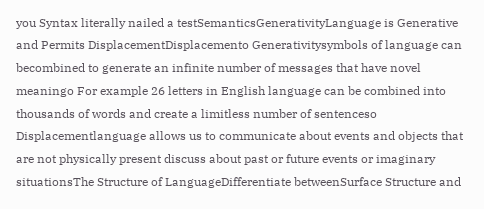you Syntax literally nailed a testSemanticsGenerativityLanguage is Generative and Permits DisplacementDisplacemento Generativitysymbols of language can becombined to generate an infinite number of messages that have novel meaningo For example 26 letters in English language can be combined into thousands of words and create a limitless number of sentenceso Displacementlanguage allows us to communicate about events and objects that are not physically present discuss about past or future events or imaginary situationsThe Structure of LanguageDifferentiate betweenSurface Structure and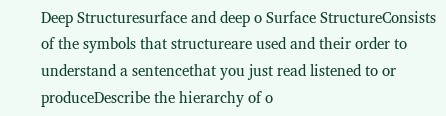Deep Structuresurface and deep o Surface StructureConsists of the symbols that structureare used and their order to understand a sentencethat you just read listened to or produceDescribe the hierarchy of o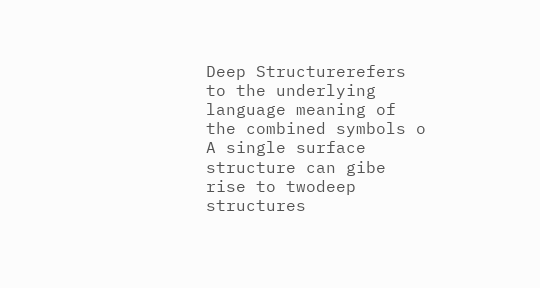Deep Structurerefers to the underlying language meaning of the combined symbols o A single surface structure can gibe rise to twodeep structures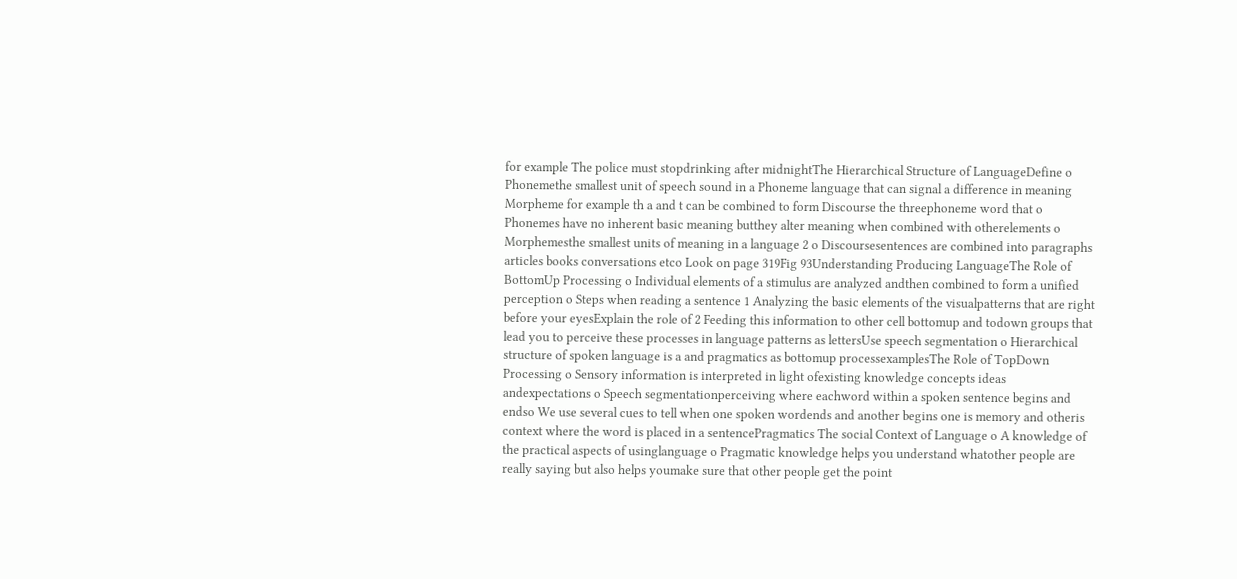for example The police must stopdrinking after midnightThe Hierarchical Structure of LanguageDefine o Phonemethe smallest unit of speech sound in a Phoneme language that can signal a difference in meaning Morpheme for example th a and t can be combined to form Discourse the threephoneme word that o Phonemes have no inherent basic meaning butthey alter meaning when combined with otherelements o Morphemesthe smallest units of meaning in a language 2 o Discoursesentences are combined into paragraphs articles books conversations etco Look on page 319Fig 93Understanding Producing LanguageThe Role of BottomUp Processing o Individual elements of a stimulus are analyzed andthen combined to form a unified perception o Steps when reading a sentence 1 Analyzing the basic elements of the visualpatterns that are right before your eyesExplain the role of 2 Feeding this information to other cell bottomup and todown groups that lead you to perceive these processes in language patterns as lettersUse speech segmentation o Hierarchical structure of spoken language is a and pragmatics as bottomup processexamplesThe Role of TopDown Processing o Sensory information is interpreted in light ofexisting knowledge concepts ideas andexpectations o Speech segmentationperceiving where eachword within a spoken sentence begins and endso We use several cues to tell when one spoken wordends and another begins one is memory and otheris context where the word is placed in a sentencePragmatics The social Context of Language o A knowledge of the practical aspects of usinglanguage o Pragmatic knowledge helps you understand whatother people are really saying but also helps youmake sure that other people get the point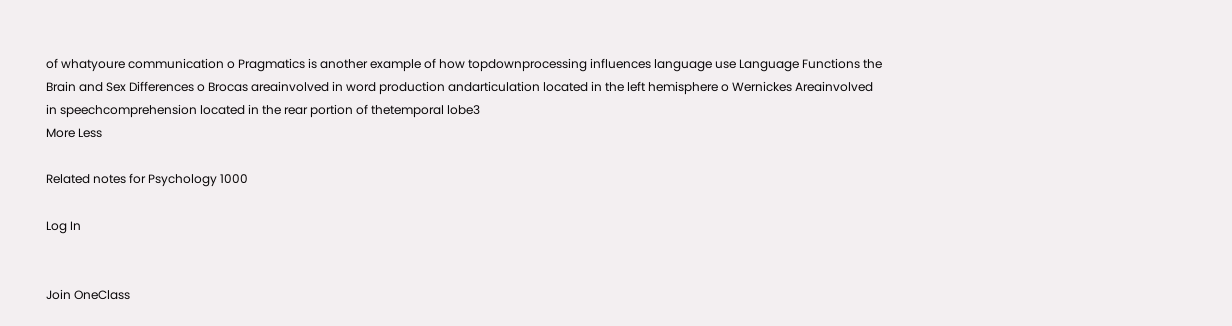of whatyoure communication o Pragmatics is another example of how topdownprocessing influences language use Language Functions the Brain and Sex Differences o Brocas areainvolved in word production andarticulation located in the left hemisphere o Wernickes Areainvolved in speechcomprehension located in the rear portion of thetemporal lobe3
More Less

Related notes for Psychology 1000

Log In


Join OneClass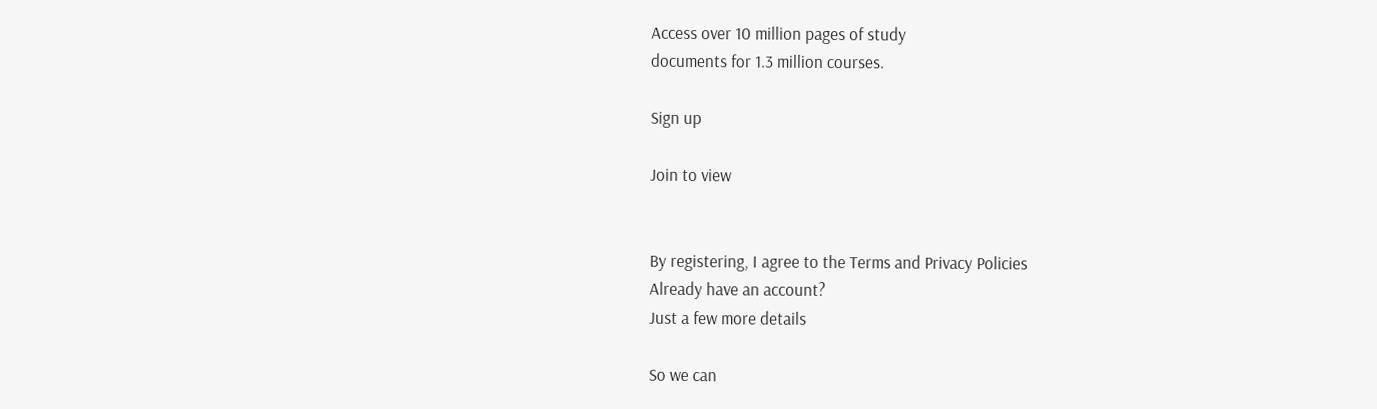Access over 10 million pages of study
documents for 1.3 million courses.

Sign up

Join to view


By registering, I agree to the Terms and Privacy Policies
Already have an account?
Just a few more details

So we can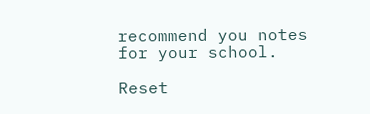recommend you notes for your school.

Reset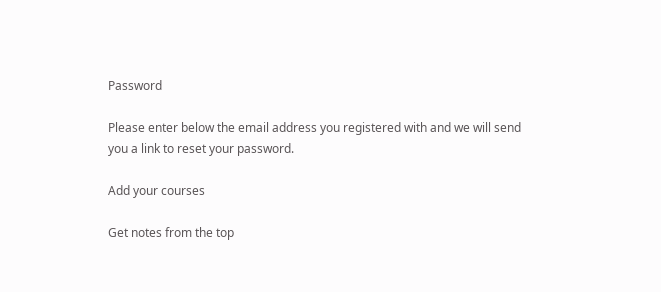Password

Please enter below the email address you registered with and we will send you a link to reset your password.

Add your courses

Get notes from the top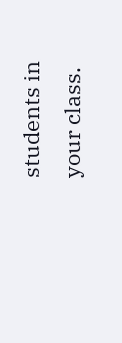students in your class.